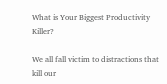What is Your Biggest Productivity Killer?

We all fall victim to distractions that kill our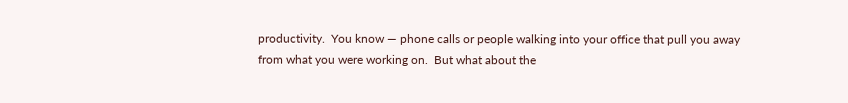productivity.  You know — phone calls or people walking into your office that pull you away from what you were working on.  But what about the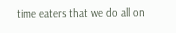time eaters that we do all on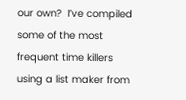our own?  I’ve compiled some of the most frequent time killers using a list maker from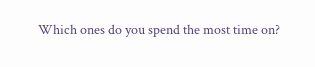Which ones do you spend the most time on?